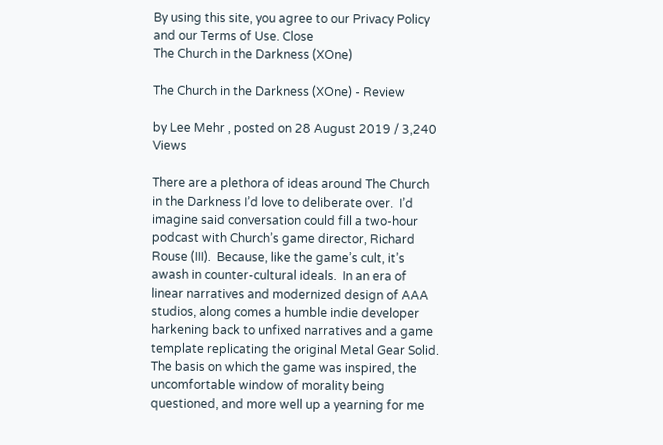By using this site, you agree to our Privacy Policy and our Terms of Use. Close
The Church in the Darkness (XOne)

The Church in the Darkness (XOne) - Review

by Lee Mehr , posted on 28 August 2019 / 3,240 Views

There are a plethora of ideas around The Church in the Darkness I’d love to deliberate over.  I’d imagine said conversation could fill a two-hour podcast with Church’s game director, Richard Rouse (III).  Because, like the game’s cult, it’s awash in counter-cultural ideals.  In an era of linear narratives and modernized design of AAA studios, along comes a humble indie developer harkening back to unfixed narratives and a game template replicating the original Metal Gear Solid.  The basis on which the game was inspired, the uncomfortable window of morality being questioned, and more well up a yearning for me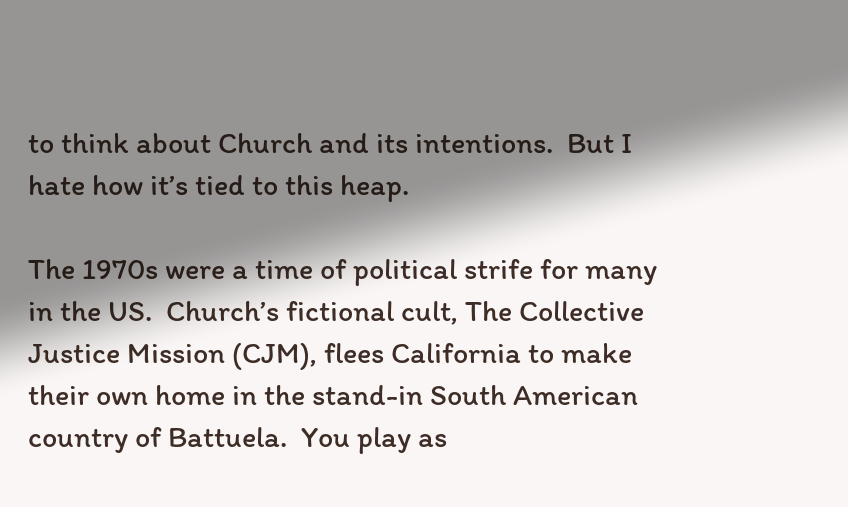to think about Church and its intentions.  But I hate how it’s tied to this heap.

The 1970s were a time of political strife for many in the US.  Church’s fictional cult, The Collective Justice Mission (CJM), flees California to make their own home in the stand-in South American country of Battuela.  You play as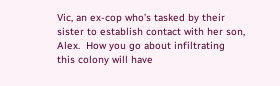Vic, an ex-cop who’s tasked by their sister to establish contact with her son, Alex.  How you go about infiltrating this colony will have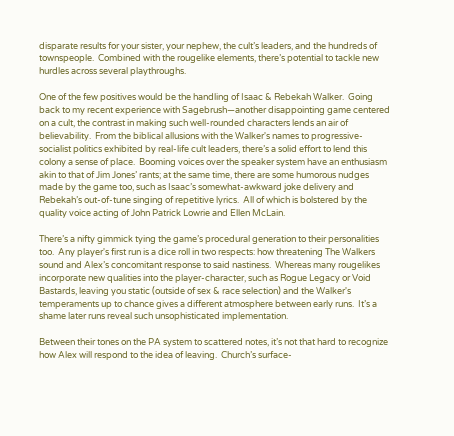disparate results for your sister, your nephew, the cult’s leaders, and the hundreds of townspeople.  Combined with the rougelike elements, there’s potential to tackle new hurdles across several playthroughs.

One of the few positives would be the handling of Isaac & Rebekah Walker.  Going back to my recent experience with Sagebrush—another disappointing game centered on a cult, the contrast in making such well-rounded characters lends an air of believability.  From the biblical allusions with the Walker's names to progressive-socialist politics exhibited by real-life cult leaders, there’s a solid effort to lend this colony a sense of place.  Booming voices over the speaker system have an enthusiasm akin to that of Jim Jones’ rants; at the same time, there are some humorous nudges made by the game too, such as Isaac’s somewhat-awkward joke delivery and Rebekah’s out-of-tune singing of repetitive lyrics.  All of which is bolstered by the quality voice acting of John Patrick Lowrie and Ellen McLain.

There’s a nifty gimmick tying the game’s procedural generation to their personalities too.  Any player's first run is a dice roll in two respects: how threatening The Walkers sound and Alex’s concomitant response to said nastiness.  Whereas many rougelikes incorporate new qualities into the player-character, such as Rogue Legacy or Void Bastards, leaving you static (outside of sex & race selection) and the Walker's temperaments up to chance gives a different atmosphere between early runs.  It’s a shame later runs reveal such unsophisticated implementation.

Between their tones on the PA system to scattered notes, it’s not that hard to recognize how Alex will respond to the idea of leaving.  Church’s surface-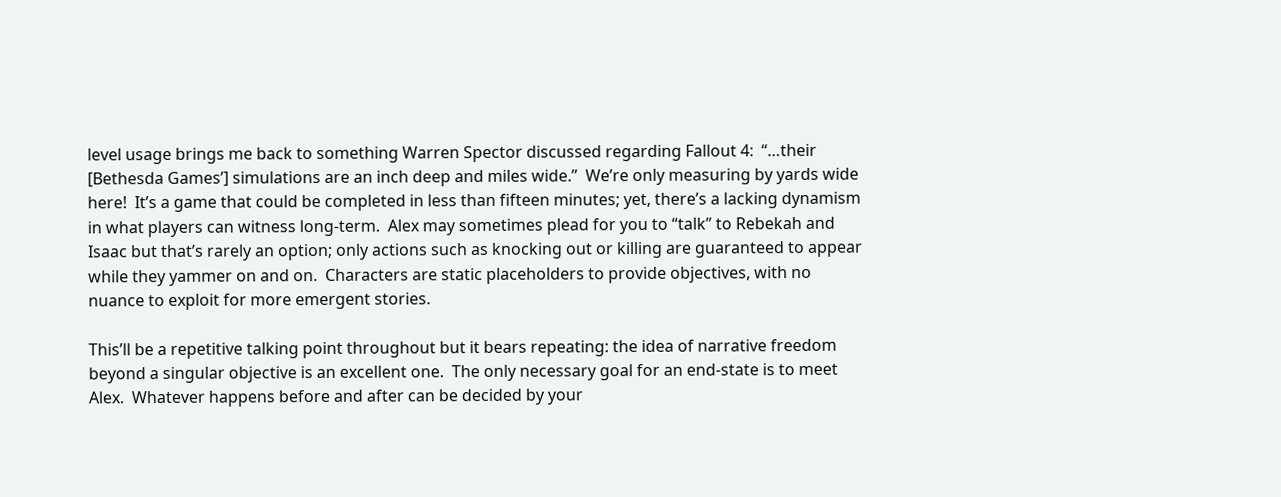level usage brings me back to something Warren Spector discussed regarding Fallout 4:  “…their [Bethesda Games’] simulations are an inch deep and miles wide.”  We’re only measuring by yards wide here!  It’s a game that could be completed in less than fifteen minutes; yet, there’s a lacking dynamism in what players can witness long-term.  Alex may sometimes plead for you to “talk” to Rebekah and Isaac but that’s rarely an option; only actions such as knocking out or killing are guaranteed to appear while they yammer on and on.  Characters are static placeholders to provide objectives, with no nuance to exploit for more emergent stories.

This’ll be a repetitive talking point throughout but it bears repeating: the idea of narrative freedom beyond a singular objective is an excellent one.  The only necessary goal for an end-state is to meet Alex.  Whatever happens before and after can be decided by your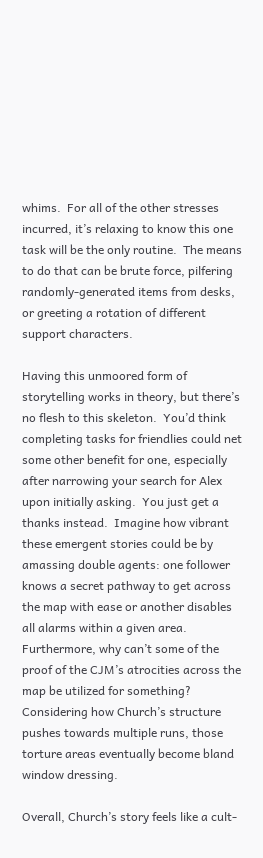whims.  For all of the other stresses incurred, it’s relaxing to know this one task will be the only routine.  The means to do that can be brute force, pilfering randomly-generated items from desks, or greeting a rotation of different support characters.

Having this unmoored form of storytelling works in theory, but there’s no flesh to this skeleton.  You’d think completing tasks for friendlies could net some other benefit for one, especially after narrowing your search for Alex upon initially asking.  You just get a thanks instead.  Imagine how vibrant these emergent stories could be by amassing double agents: one follower knows a secret pathway to get across the map with ease or another disables all alarms within a given area.  Furthermore, why can’t some of the proof of the CJM’s atrocities across the map be utilized for something?  Considering how Church’s structure pushes towards multiple runs, those torture areas eventually become bland window dressing.

Overall, Church’s story feels like a cult-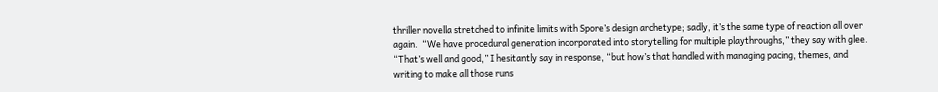thriller novella stretched to infinite limits with Spore’s design archetype; sadly, it’s the same type of reaction all over again.  “We have procedural generation incorporated into storytelling for multiple playthroughs,” they say with glee.  “That’s well and good,” I hesitantly say in response, “but how’s that handled with managing pacing, themes, and writing to make all those runs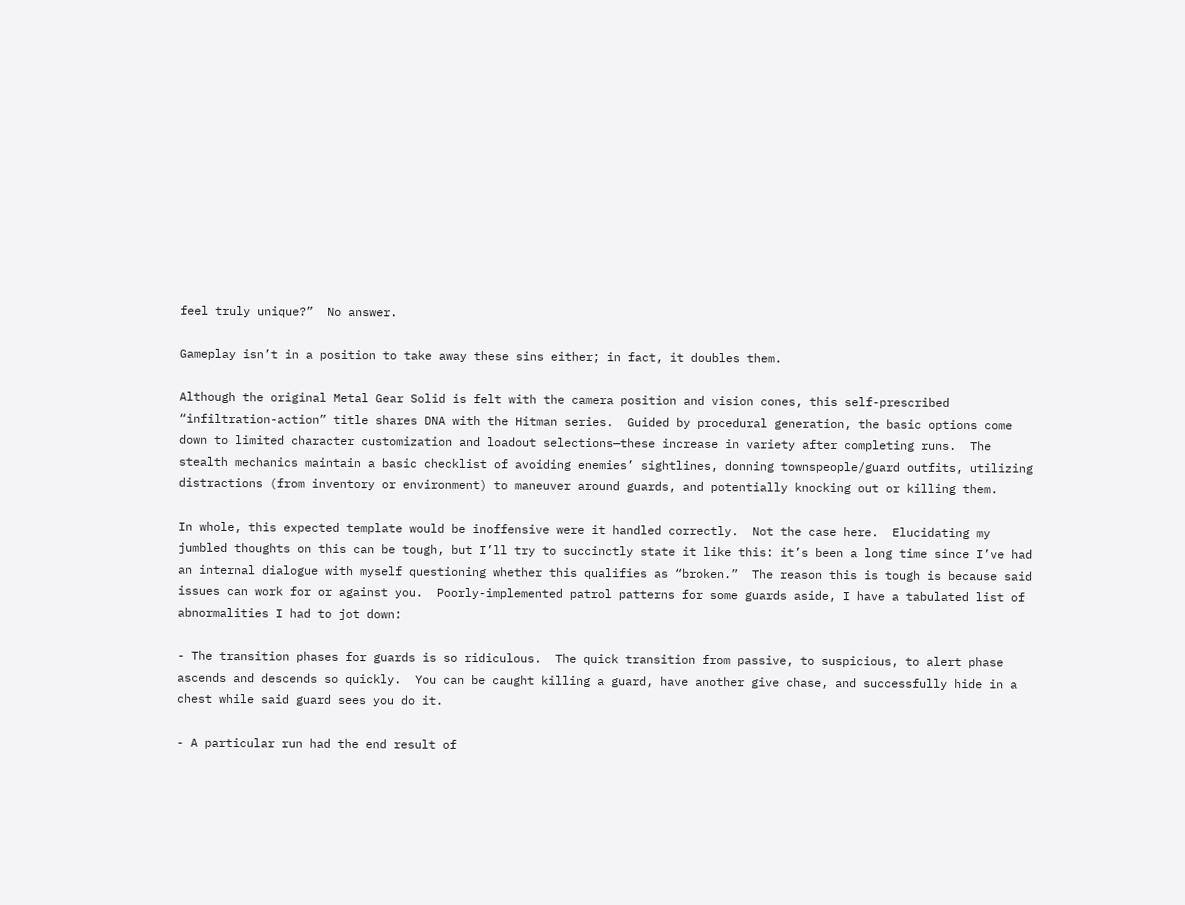feel truly unique?”  No answer.

Gameplay isn’t in a position to take away these sins either; in fact, it doubles them.

Although the original Metal Gear Solid is felt with the camera position and vision cones, this self-prescribed “infiltration-action” title shares DNA with the Hitman series.  Guided by procedural generation, the basic options come down to limited character customization and loadout selections—these increase in variety after completing runs.  The stealth mechanics maintain a basic checklist of avoiding enemies’ sightlines, donning townspeople/guard outfits, utilizing distractions (from inventory or environment) to maneuver around guards, and potentially knocking out or killing them.

In whole, this expected template would be inoffensive were it handled correctly.  Not the case here.  Elucidating my jumbled thoughts on this can be tough, but I’ll try to succinctly state it like this: it’s been a long time since I’ve had an internal dialogue with myself questioning whether this qualifies as “broken.”  The reason this is tough is because said issues can work for or against you.  Poorly-implemented patrol patterns for some guards aside, I have a tabulated list of abnormalities I had to jot down:

- The transition phases for guards is so ridiculous.  The quick transition from passive, to suspicious, to alert phase ascends and descends so quickly.  You can be caught killing a guard, have another give chase, and successfully hide in a chest while said guard sees you do it.

- A particular run had the end result of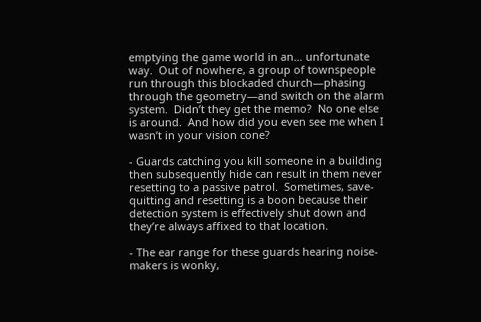emptying the game world in an… unfortunate way.  Out of nowhere, a group of townspeople run through this blockaded church—phasing through the geometry—and switch on the alarm system.  Didn’t they get the memo?  No one else is around.  And how did you even see me when I wasn’t in your vision cone?

- Guards catching you kill someone in a building then subsequently hide can result in them never resetting to a passive patrol.  Sometimes, save-quitting and resetting is a boon because their detection system is effectively shut down and they’re always affixed to that location.

- The ear range for these guards hearing noise-makers is wonky,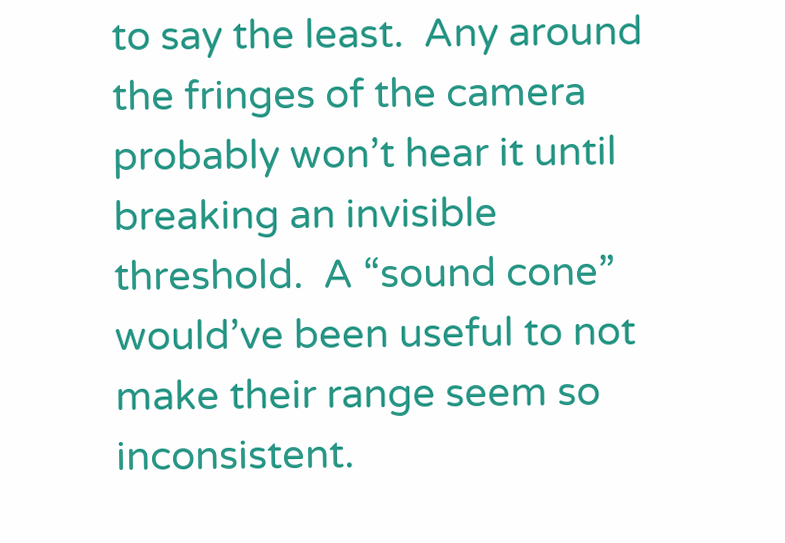to say the least.  Any around the fringes of the camera probably won’t hear it until breaking an invisible threshold.  A “sound cone” would’ve been useful to not make their range seem so inconsistent.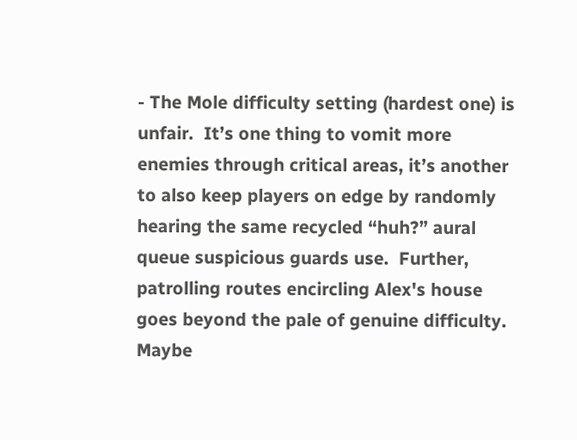- The Mole difficulty setting (hardest one) is unfair.  It’s one thing to vomit more enemies through critical areas, it’s another to also keep players on edge by randomly hearing the same recycled “huh?” aural queue suspicious guards use.  Further, patrolling routes encircling Alex's house goes beyond the pale of genuine difficulty.  Maybe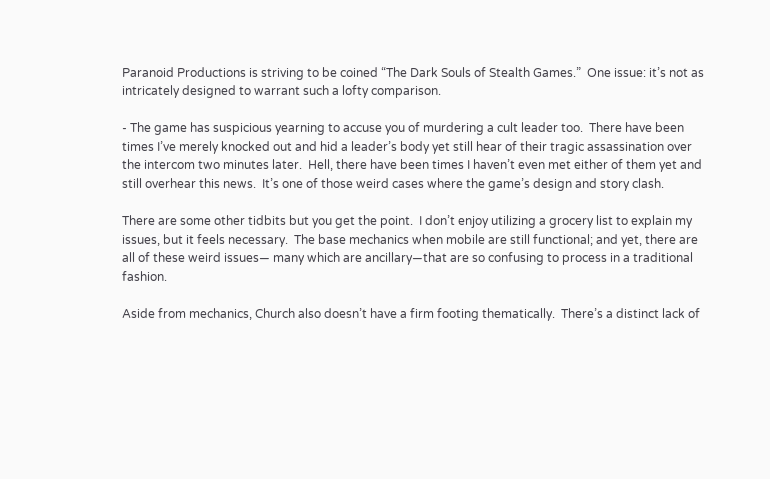Paranoid Productions is striving to be coined “The Dark Souls of Stealth Games.”  One issue: it’s not as intricately designed to warrant such a lofty comparison.

- The game has suspicious yearning to accuse you of murdering a cult leader too.  There have been times I’ve merely knocked out and hid a leader’s body yet still hear of their tragic assassination over the intercom two minutes later.  Hell, there have been times I haven’t even met either of them yet and still overhear this news.  It’s one of those weird cases where the game’s design and story clash.

There are some other tidbits but you get the point.  I don’t enjoy utilizing a grocery list to explain my issues, but it feels necessary.  The base mechanics when mobile are still functional; and yet, there are all of these weird issues— many which are ancillary—that are so confusing to process in a traditional fashion.

Aside from mechanics, Church also doesn’t have a firm footing thematically.  There’s a distinct lack of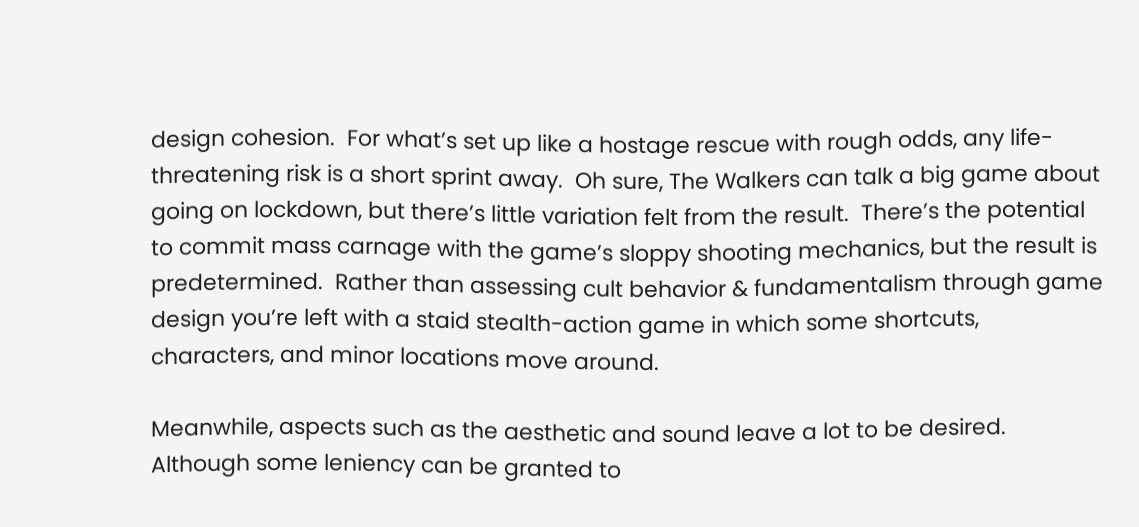design cohesion.  For what’s set up like a hostage rescue with rough odds, any life-threatening risk is a short sprint away.  Oh sure, The Walkers can talk a big game about going on lockdown, but there’s little variation felt from the result.  There’s the potential to commit mass carnage with the game’s sloppy shooting mechanics, but the result is predetermined.  Rather than assessing cult behavior & fundamentalism through game design you’re left with a staid stealth-action game in which some shortcuts, characters, and minor locations move around.

Meanwhile, aspects such as the aesthetic and sound leave a lot to be desired.  Although some leniency can be granted to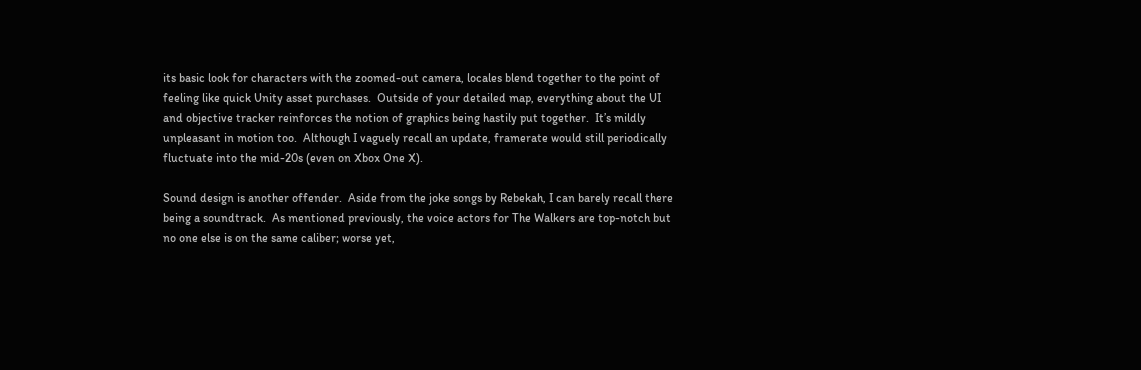its basic look for characters with the zoomed-out camera, locales blend together to the point of feeling like quick Unity asset purchases.  Outside of your detailed map, everything about the UI and objective tracker reinforces the notion of graphics being hastily put together.  It’s mildly unpleasant in motion too.  Although I vaguely recall an update, framerate would still periodically fluctuate into the mid-20s (even on Xbox One X).

Sound design is another offender.  Aside from the joke songs by Rebekah, I can barely recall there being a soundtrack.  As mentioned previously, the voice actors for The Walkers are top-notch but no one else is on the same caliber; worse yet,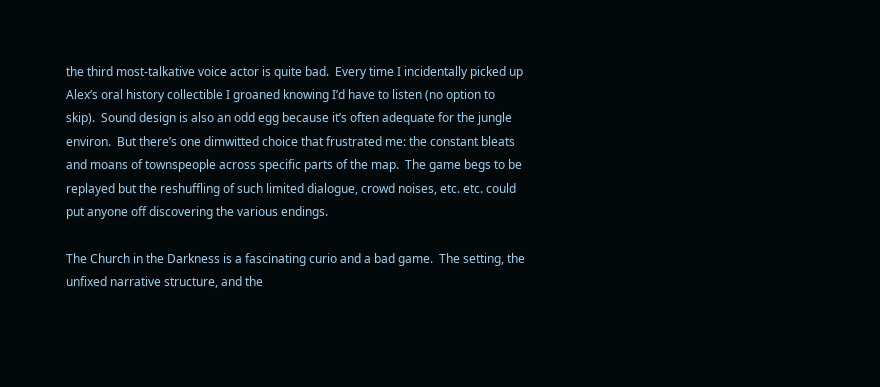the third most-talkative voice actor is quite bad.  Every time I incidentally picked up Alex’s oral history collectible I groaned knowing I’d have to listen (no option to skip).  Sound design is also an odd egg because it’s often adequate for the jungle environ.  But there’s one dimwitted choice that frustrated me: the constant bleats and moans of townspeople across specific parts of the map.  The game begs to be replayed but the reshuffling of such limited dialogue, crowd noises, etc. etc. could put anyone off discovering the various endings.

The Church in the Darkness is a fascinating curio and a bad game.  The setting, the unfixed narrative structure, and the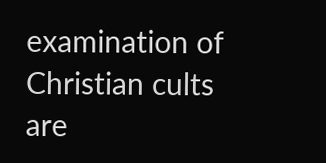examination of Christian cults are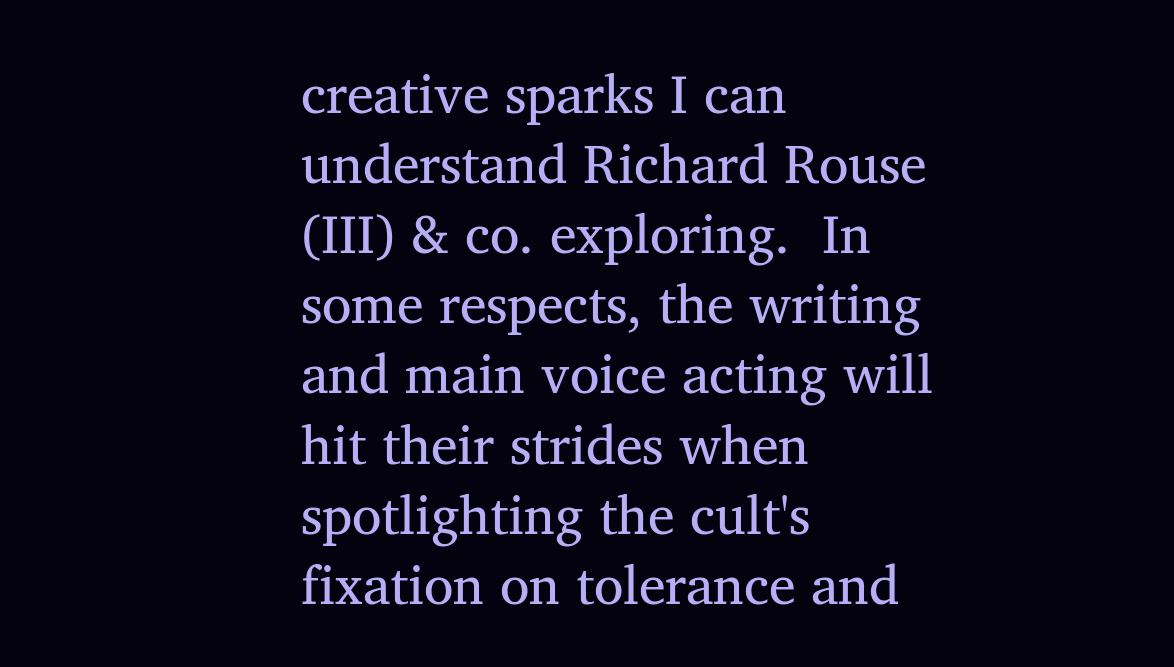creative sparks I can understand Richard Rouse (III) & co. exploring.  In some respects, the writing and main voice acting will hit their strides when spotlighting the cult's fixation on tolerance and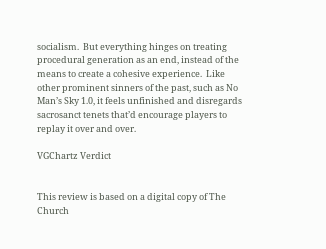socialism.  But everything hinges on treating procedural generation as an end, instead of the means to create a cohesive experience.  Like other prominent sinners of the past, such as No Man’s Sky 1.0, it feels unfinished and disregards sacrosanct tenets that’d encourage players to replay it over and over.

VGChartz Verdict


This review is based on a digital copy of The Church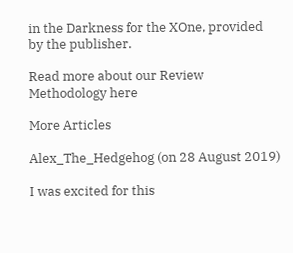in the Darkness for the XOne, provided by the publisher.

Read more about our Review Methodology here

More Articles

Alex_The_Hedgehog (on 28 August 2019)

I was excited for this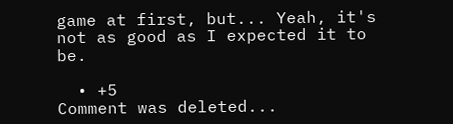game at first, but... Yeah, it's not as good as I expected it to be.

  • +5
Comment was deleted...